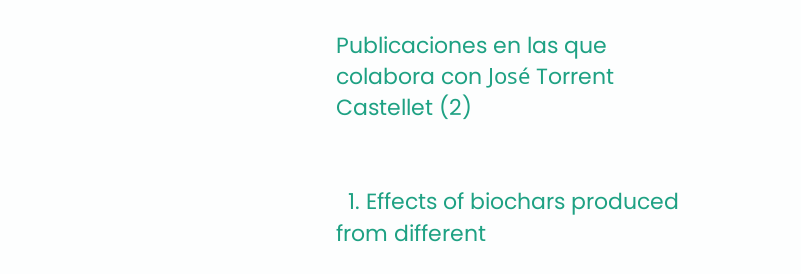Publicaciones en las que colabora con José Torrent Castellet (2)


  1. Effects of biochars produced from different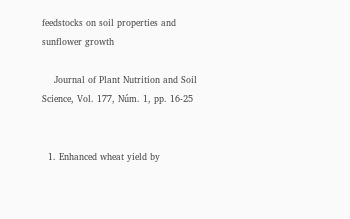feedstocks on soil properties and sunflower growth

    Journal of Plant Nutrition and Soil Science, Vol. 177, Núm. 1, pp. 16-25


  1. Enhanced wheat yield by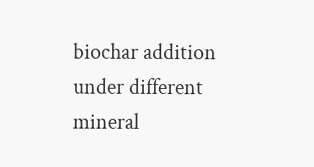biochar addition under different mineral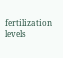fertilization levels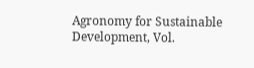Agronomy for Sustainable Development, Vol.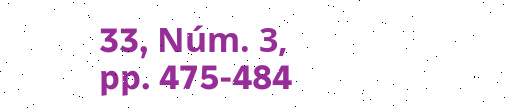33, Núm. 3, pp. 475-484